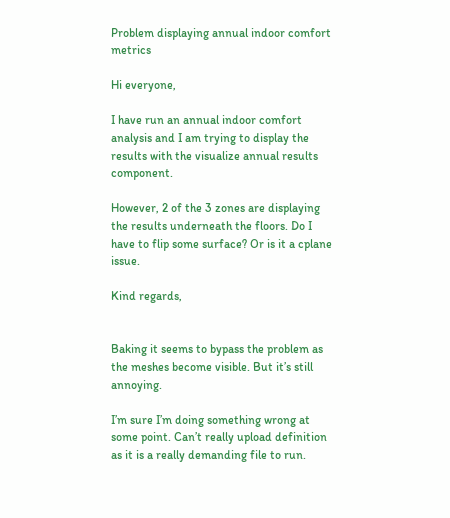Problem displaying annual indoor comfort metrics

Hi everyone,

I have run an annual indoor comfort analysis and I am trying to display the results with the visualize annual results component.

However, 2 of the 3 zones are displaying the results underneath the floors. Do I have to flip some surface? Or is it a cplane issue.

Kind regards,


Baking it seems to bypass the problem as the meshes become visible. But it’s still annoying.

I’m sure I’m doing something wrong at some point. Can’t really upload definition as it is a really demanding file to run.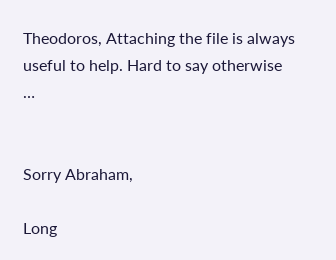Theodoros, Attaching the file is always useful to help. Hard to say otherwise …


Sorry Abraham,

Long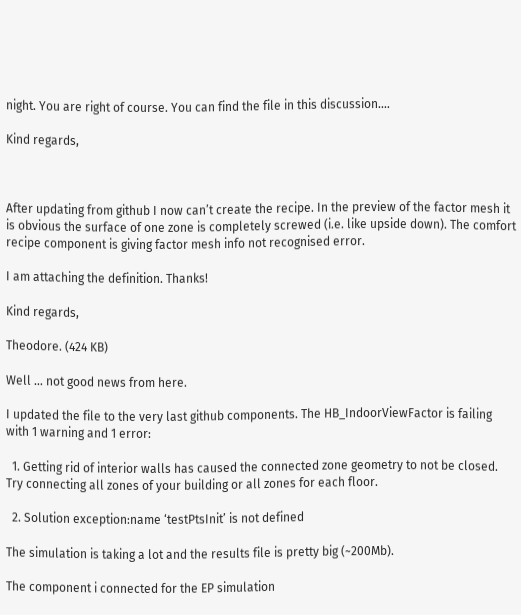night. You are right of course. You can find the file in this discussion.…

Kind regards,



After updating from github I now can’t create the recipe. In the preview of the factor mesh it is obvious the surface of one zone is completely screwed (i.e. like upside down). The comfort recipe component is giving factor mesh info not recognised error.

I am attaching the definition. Thanks!

Kind regards,

Theodore. (424 KB)

Well … not good news from here.

I updated the file to the very last github components. The HB_IndoorViewFactor is failing with 1 warning and 1 error:

  1. Getting rid of interior walls has caused the connected zone geometry to not be closed. Try connecting all zones of your building or all zones for each floor.

  2. Solution exception:name ‘testPtsInit’ is not defined

The simulation is taking a lot and the results file is pretty big (~200Mb).

The component i connected for the EP simulation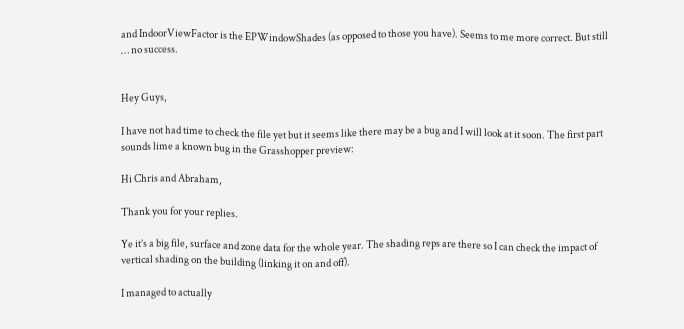and IndoorViewFactor is the EPWindowShades (as opposed to those you have). Seems to me more correct. But still … no success.


Hey Guys,

I have not had time to check the file yet but it seems like there may be a bug and I will look at it soon. The first part sounds lime a known bug in the Grasshopper preview:

Hi Chris and Abraham,

Thank you for your replies.

Ye it’s a big file, surface and zone data for the whole year. The shading reps are there so I can check the impact of vertical shading on the building (linking it on and off).

I managed to actually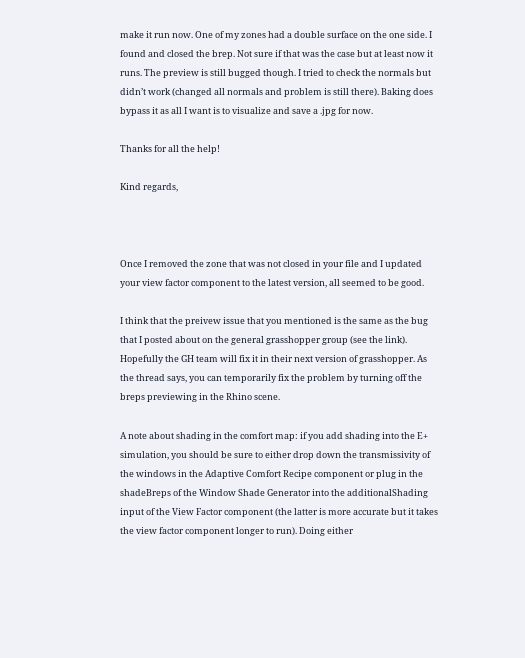make it run now. One of my zones had a double surface on the one side. I found and closed the brep. Not sure if that was the case but at least now it runs. The preview is still bugged though. I tried to check the normals but didn’t work (changed all normals and problem is still there). Baking does bypass it as all I want is to visualize and save a .jpg for now.

Thanks for all the help!

Kind regards,



Once I removed the zone that was not closed in your file and I updated your view factor component to the latest version, all seemed to be good.

I think that the preivew issue that you mentioned is the same as the bug that I posted about on the general grasshopper group (see the link). Hopefully the GH team will fix it in their next version of grasshopper. As the thread says, you can temporarily fix the problem by turning off the breps previewing in the Rhino scene.

A note about shading in the comfort map: if you add shading into the E+ simulation, you should be sure to either drop down the transmissivity of the windows in the Adaptive Comfort Recipe component or plug in the shadeBreps of the Window Shade Generator into the additionalShading input of the View Factor component (the latter is more accurate but it takes the view factor component longer to run). Doing either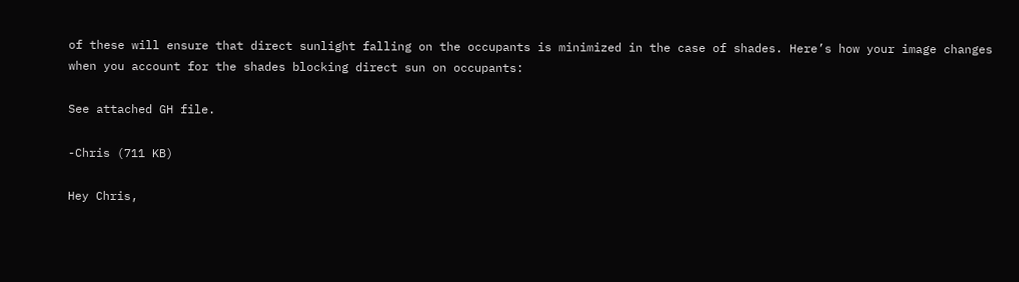of these will ensure that direct sunlight falling on the occupants is minimized in the case of shades. Here’s how your image changes when you account for the shades blocking direct sun on occupants:

See attached GH file.

-Chris (711 KB)

Hey Chris,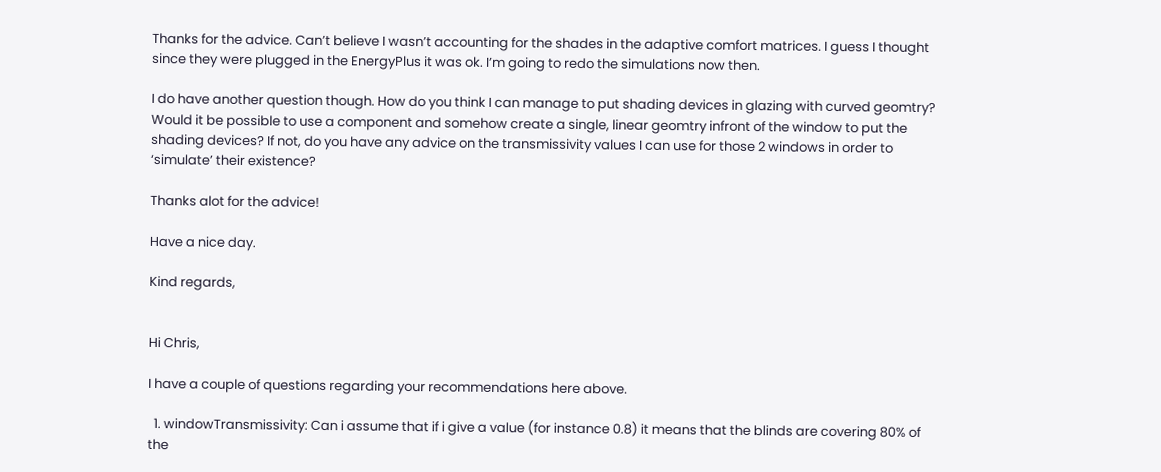Thanks for the advice. Can’t believe I wasn’t accounting for the shades in the adaptive comfort matrices. I guess I thought since they were plugged in the EnergyPlus it was ok. I’m going to redo the simulations now then.

I do have another question though. How do you think I can manage to put shading devices in glazing with curved geomtry? Would it be possible to use a component and somehow create a single, linear geomtry infront of the window to put the shading devices? If not, do you have any advice on the transmissivity values I can use for those 2 windows in order to ‘simulate’ their existence?

Thanks alot for the advice!

Have a nice day.

Kind regards,


Hi Chris,

I have a couple of questions regarding your recommendations here above.

  1. windowTransmissivity: Can i assume that if i give a value (for instance 0.8) it means that the blinds are covering 80% of the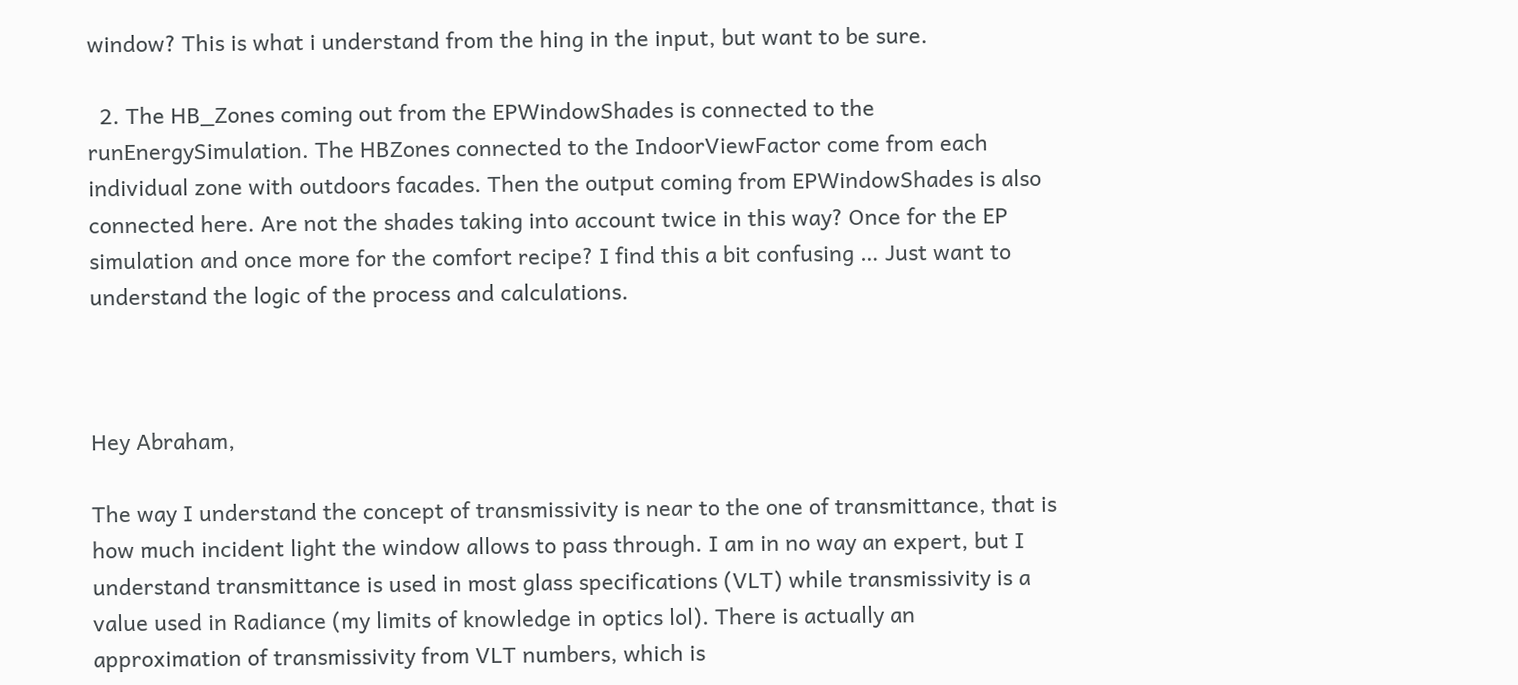window? This is what i understand from the hing in the input, but want to be sure.

  2. The HB_Zones coming out from the EPWindowShades is connected to the runEnergySimulation. The HBZones connected to the IndoorViewFactor come from each individual zone with outdoors facades. Then the output coming from EPWindowShades is also connected here. Are not the shades taking into account twice in this way? Once for the EP simulation and once more for the comfort recipe? I find this a bit confusing … Just want to understand the logic of the process and calculations.



Hey Abraham,

The way I understand the concept of transmissivity is near to the one of transmittance, that is how much incident light the window allows to pass through. I am in no way an expert, but I understand transmittance is used in most glass specifications (VLT) while transmissivity is a value used in Radiance (my limits of knowledge in optics lol). There is actually an approximation of transmissivity from VLT numbers, which is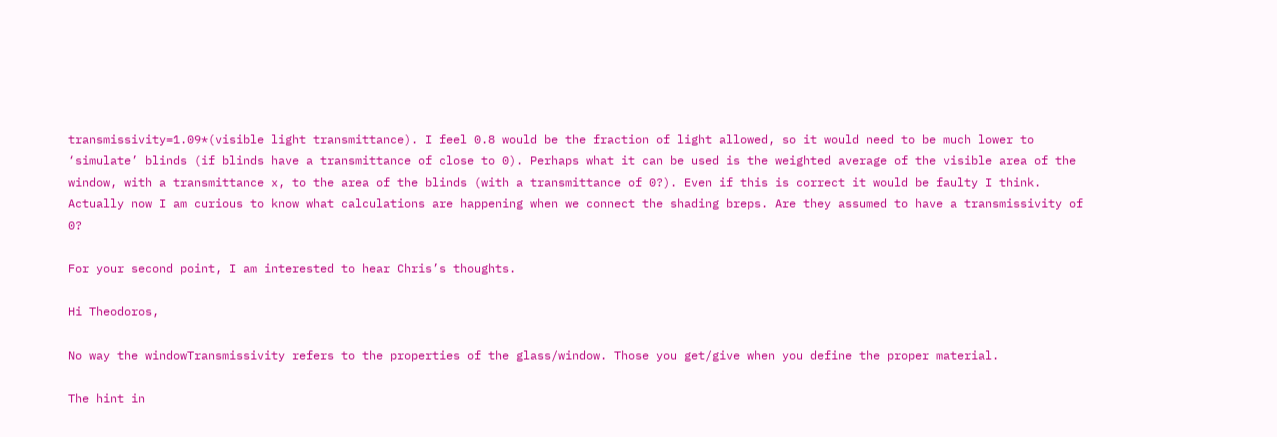transmissivity=1.09*(visible light transmittance). I feel 0.8 would be the fraction of light allowed, so it would need to be much lower to ‘simulate’ blinds (if blinds have a transmittance of close to 0). Perhaps what it can be used is the weighted average of the visible area of the window, with a transmittance x, to the area of the blinds (with a transmittance of 0?). Even if this is correct it would be faulty I think. Actually now I am curious to know what calculations are happening when we connect the shading breps. Are they assumed to have a transmissivity of 0?

For your second point, I am interested to hear Chris’s thoughts.

Hi Theodoros,

No way the windowTransmissivity refers to the properties of the glass/window. Those you get/give when you define the proper material.

The hint in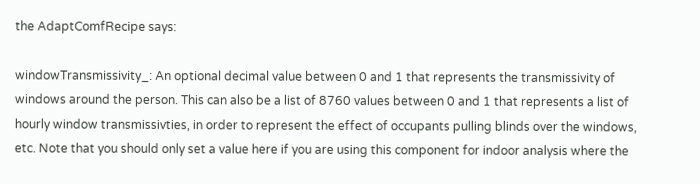the AdaptComfRecipe says:

windowTransmissivity_: An optional decimal value between 0 and 1 that represents the transmissivity of windows around the person. This can also be a list of 8760 values between 0 and 1 that represents a list of hourly window transmissivties, in order to represent the effect of occupants pulling blinds over the windows, etc. Note that you should only set a value here if you are using this component for indoor analysis where the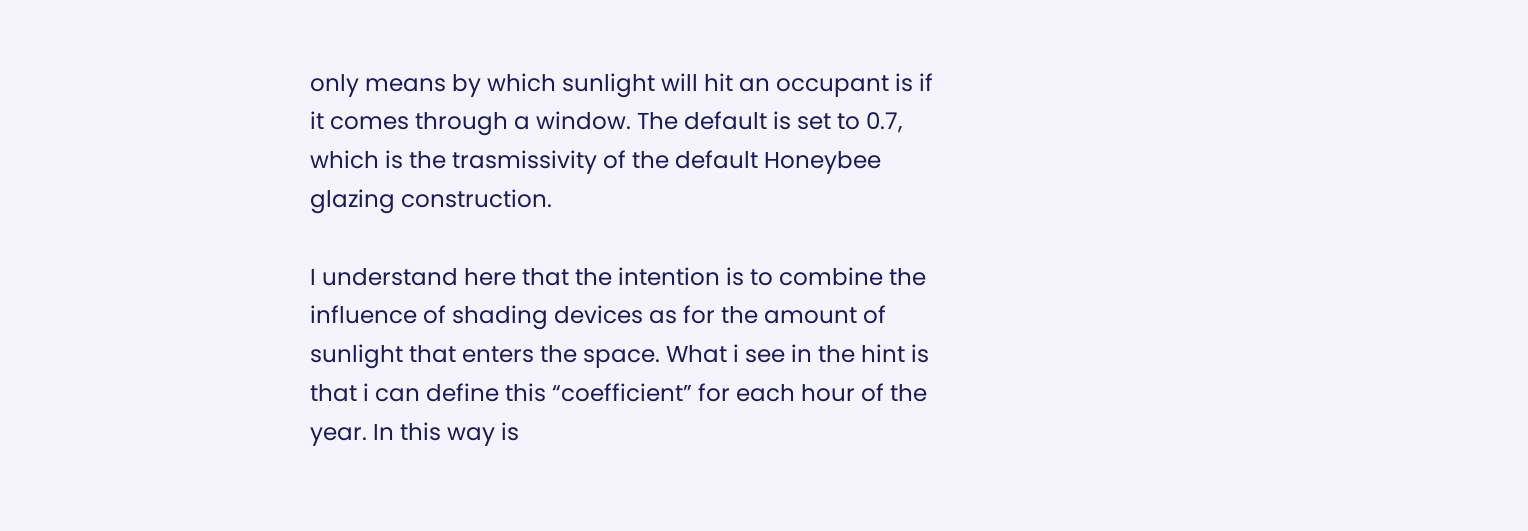only means by which sunlight will hit an occupant is if it comes through a window. The default is set to 0.7, which is the trasmissivity of the default Honeybee glazing construction.

I understand here that the intention is to combine the influence of shading devices as for the amount of sunlight that enters the space. What i see in the hint is that i can define this “coefficient” for each hour of the year. In this way is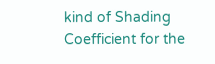kind of Shading Coefficient for the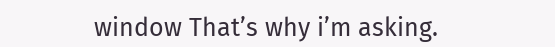window That’s why i’m asking.